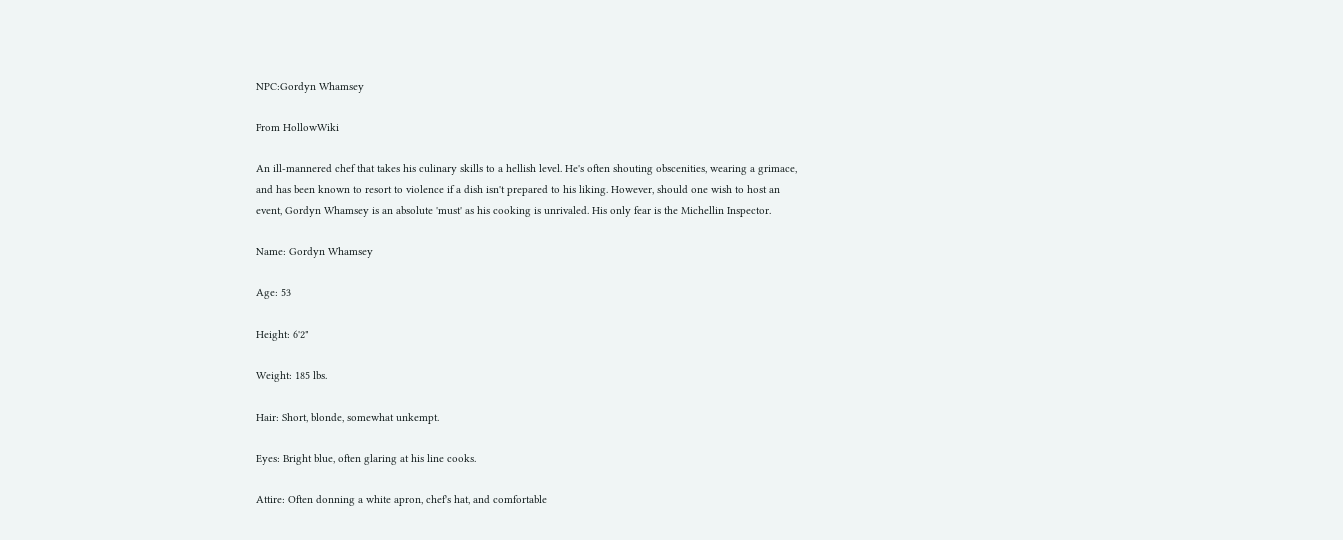NPC:Gordyn Whamsey

From HollowWiki

An ill-mannered chef that takes his culinary skills to a hellish level. He's often shouting obscenities, wearing a grimace, and has been known to resort to violence if a dish isn't prepared to his liking. However, should one wish to host an event, Gordyn Whamsey is an absolute 'must' as his cooking is unrivaled. His only fear is the Michellin Inspector.

Name: Gordyn Whamsey

Age: 53

Height: 6'2"

Weight: 185 lbs.

Hair: Short, blonde, somewhat unkempt.

Eyes: Bright blue, often glaring at his line cooks.

Attire: Often donning a white apron, chef's hat, and comfortable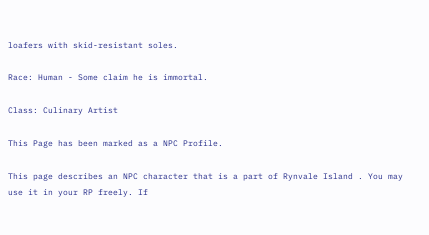loafers with skid-resistant soles.

Race: Human - Some claim he is immortal.

Class: Culinary Artist

This Page has been marked as a NPC Profile.

This page describes an NPC character that is a part of Rynvale Island . You may use it in your RP freely. If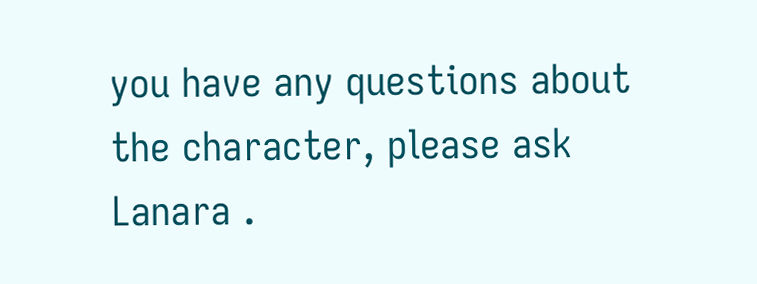you have any questions about the character, please ask Lanara .